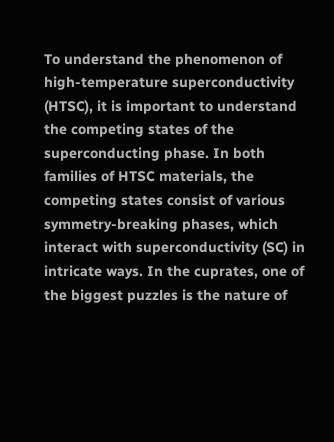To understand the phenomenon of high-temperature superconductivity (HTSC), it is important to understand the competing states of the superconducting phase. In both families of HTSC materials, the competing states consist of various symmetry-breaking phases, which interact with superconductivity (SC) in intricate ways. In the cuprates, one of the biggest puzzles is the nature of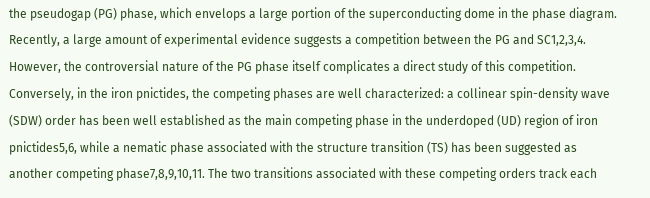the pseudogap (PG) phase, which envelops a large portion of the superconducting dome in the phase diagram. Recently, a large amount of experimental evidence suggests a competition between the PG and SC1,2,3,4. However, the controversial nature of the PG phase itself complicates a direct study of this competition. Conversely, in the iron pnictides, the competing phases are well characterized: a collinear spin-density wave (SDW) order has been well established as the main competing phase in the underdoped (UD) region of iron pnictides5,6, while a nematic phase associated with the structure transition (TS) has been suggested as another competing phase7,8,9,10,11. The two transitions associated with these competing orders track each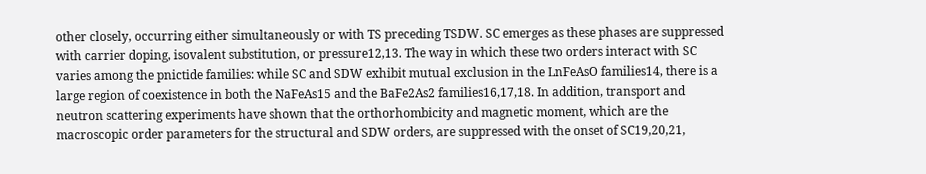other closely, occurring either simultaneously or with TS preceding TSDW. SC emerges as these phases are suppressed with carrier doping, isovalent substitution, or pressure12,13. The way in which these two orders interact with SC varies among the pnictide families: while SC and SDW exhibit mutual exclusion in the LnFeAsO families14, there is a large region of coexistence in both the NaFeAs15 and the BaFe2As2 families16,17,18. In addition, transport and neutron scattering experiments have shown that the orthorhombicity and magnetic moment, which are the macroscopic order parameters for the structural and SDW orders, are suppressed with the onset of SC19,20,21,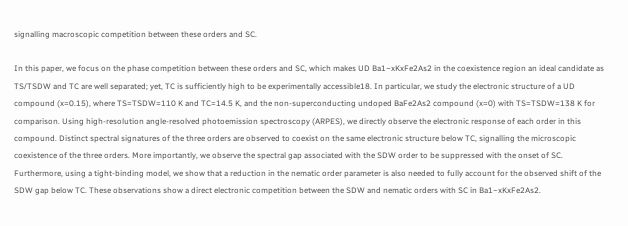signalling macroscopic competition between these orders and SC.

In this paper, we focus on the phase competition between these orders and SC, which makes UD Ba1−xKxFe2As2 in the coexistence region an ideal candidate as TS/TSDW and TC are well separated; yet, TC is sufficiently high to be experimentally accessible18. In particular, we study the electronic structure of a UD compound (x=0.15), where TS=TSDW=110 K and TC=14.5 K, and the non-superconducting undoped BaFe2As2 compound (x=0) with TS=TSDW=138 K for comparison. Using high-resolution angle-resolved photoemission spectroscopy (ARPES), we directly observe the electronic response of each order in this compound. Distinct spectral signatures of the three orders are observed to coexist on the same electronic structure below TC, signalling the microscopic coexistence of the three orders. More importantly, we observe the spectral gap associated with the SDW order to be suppressed with the onset of SC. Furthermore, using a tight-binding model, we show that a reduction in the nematic order parameter is also needed to fully account for the observed shift of the SDW gap below TC. These observations show a direct electronic competition between the SDW and nematic orders with SC in Ba1−xKxFe2As2.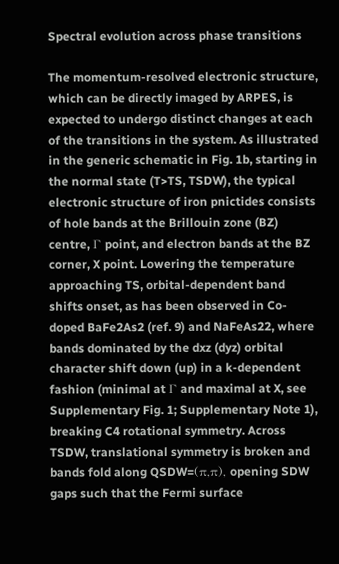Spectral evolution across phase transitions

The momentum-resolved electronic structure, which can be directly imaged by ARPES, is expected to undergo distinct changes at each of the transitions in the system. As illustrated in the generic schematic in Fig. 1b, starting in the normal state (T>TS, TSDW), the typical electronic structure of iron pnictides consists of hole bands at the Brillouin zone (BZ) centre, Γ point, and electron bands at the BZ corner, X point. Lowering the temperature approaching TS, orbital-dependent band shifts onset, as has been observed in Co-doped BaFe2As2 (ref. 9) and NaFeAs22, where bands dominated by the dxz (dyz) orbital character shift down (up) in a k-dependent fashion (minimal at Γ and maximal at X, see Supplementary Fig. 1; Supplementary Note 1), breaking C4 rotational symmetry. Across TSDW, translational symmetry is broken and bands fold along QSDW=(π,π), opening SDW gaps such that the Fermi surface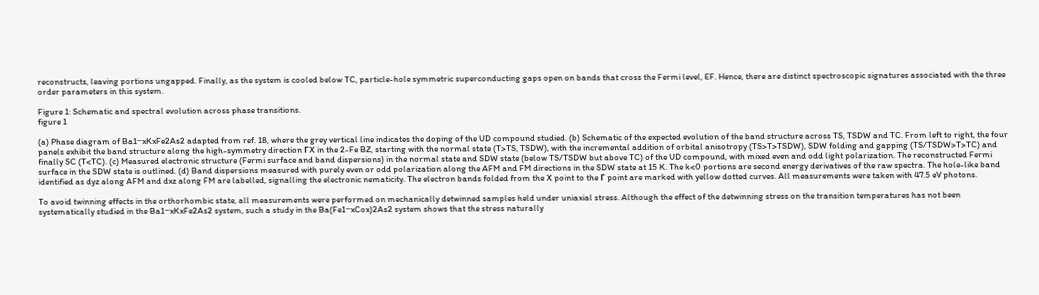reconstructs, leaving portions ungapped. Finally, as the system is cooled below TC, particle-hole symmetric superconducting gaps open on bands that cross the Fermi level, EF. Hence, there are distinct spectroscopic signatures associated with the three order parameters in this system.

Figure 1: Schematic and spectral evolution across phase transitions.
figure 1

(a) Phase diagram of Ba1−xKxFe2As2 adapted from ref. 18, where the grey vertical line indicates the doping of the UD compound studied. (b) Schematic of the expected evolution of the band structure across TS, TSDW and TC. From left to right, the four panels exhibit the band structure along the high-symmetry direction ΓX in the 2-Fe BZ, starting with the normal state (T>TS, TSDW), with the incremental addition of orbital anisotropy (TS>T>TSDW), SDW folding and gapping (TS/TSDW>T>TC) and finally SC (T<TC). (c) Measured electronic structure (Fermi surface and band dispersions) in the normal state and SDW state (below TS/TSDW but above TC) of the UD compound, with mixed even and odd light polarization. The reconstructed Fermi surface in the SDW state is outlined. (d) Band dispersions measured with purely even or odd polarization along the AFM and FM directions in the SDW state at 15 K. The k<0 portions are second energy derivatives of the raw spectra. The hole-like band identified as dyz along AFM and dxz along FM are labelled, signalling the electronic nematicity. The electron bands folded from the X point to the Γ point are marked with yellow dotted curves. All measurements were taken with 47.5 eV photons.

To avoid twinning effects in the orthorhombic state, all measurements were performed on mechanically detwinned samples held under uniaxial stress. Although the effect of the detwinning stress on the transition temperatures has not been systematically studied in the Ba1−xKxFe2As2 system, such a study in the Ba(Fe1−xCox)2As2 system shows that the stress naturally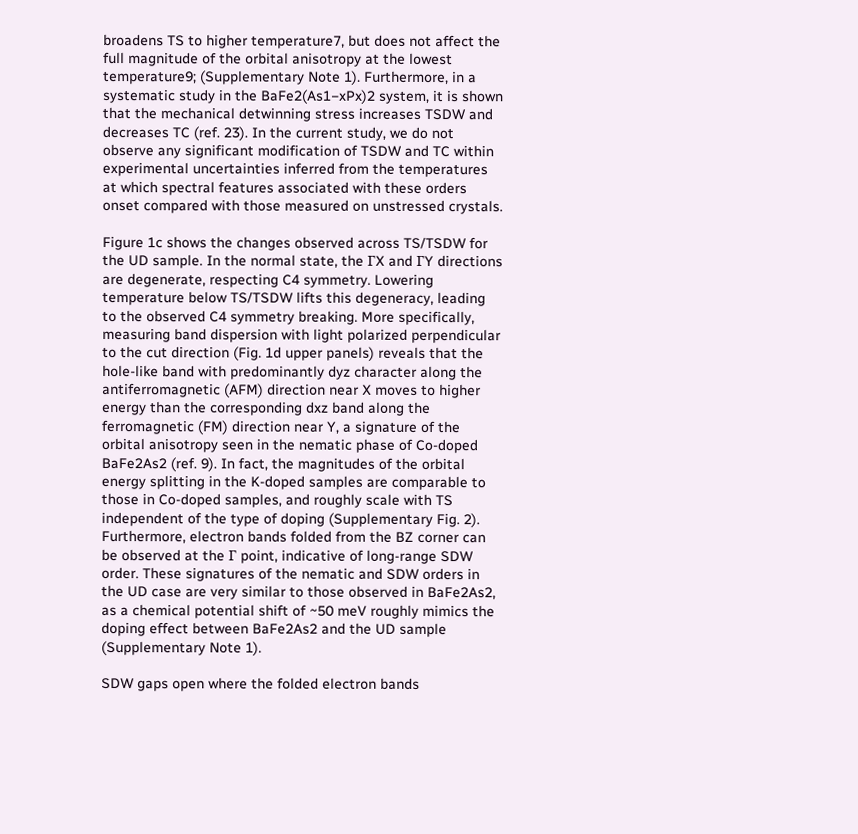broadens TS to higher temperature7, but does not affect the full magnitude of the orbital anisotropy at the lowest temperature9; (Supplementary Note 1). Furthermore, in a systematic study in the BaFe2(As1−xPx)2 system, it is shown that the mechanical detwinning stress increases TSDW and decreases TC (ref. 23). In the current study, we do not observe any significant modification of TSDW and TC within experimental uncertainties inferred from the temperatures at which spectral features associated with these orders onset compared with those measured on unstressed crystals.

Figure 1c shows the changes observed across TS/TSDW for the UD sample. In the normal state, the ΓX and ΓY directions are degenerate, respecting C4 symmetry. Lowering temperature below TS/TSDW lifts this degeneracy, leading to the observed C4 symmetry breaking. More specifically, measuring band dispersion with light polarized perpendicular to the cut direction (Fig. 1d upper panels) reveals that the hole-like band with predominantly dyz character along the antiferromagnetic (AFM) direction near X moves to higher energy than the corresponding dxz band along the ferromagnetic (FM) direction near Y, a signature of the orbital anisotropy seen in the nematic phase of Co-doped BaFe2As2 (ref. 9). In fact, the magnitudes of the orbital energy splitting in the K-doped samples are comparable to those in Co-doped samples, and roughly scale with TS independent of the type of doping (Supplementary Fig. 2). Furthermore, electron bands folded from the BZ corner can be observed at the Γ point, indicative of long-range SDW order. These signatures of the nematic and SDW orders in the UD case are very similar to those observed in BaFe2As2, as a chemical potential shift of ~50 meV roughly mimics the doping effect between BaFe2As2 and the UD sample (Supplementary Note 1).

SDW gaps open where the folded electron bands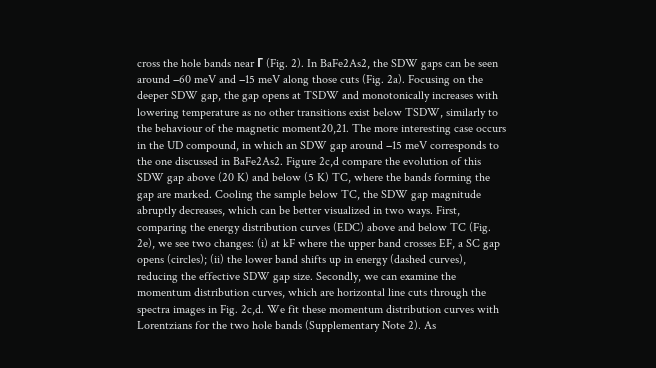cross the hole bands near Γ (Fig. 2). In BaFe2As2, the SDW gaps can be seen around −60 meV and −15 meV along those cuts (Fig. 2a). Focusing on the deeper SDW gap, the gap opens at TSDW and monotonically increases with lowering temperature as no other transitions exist below TSDW, similarly to the behaviour of the magnetic moment20,21. The more interesting case occurs in the UD compound, in which an SDW gap around −15 meV corresponds to the one discussed in BaFe2As2. Figure 2c,d compare the evolution of this SDW gap above (20 K) and below (5 K) TC, where the bands forming the gap are marked. Cooling the sample below TC, the SDW gap magnitude abruptly decreases, which can be better visualized in two ways. First, comparing the energy distribution curves (EDC) above and below TC (Fig. 2e), we see two changes: (i) at kF where the upper band crosses EF, a SC gap opens (circles); (ii) the lower band shifts up in energy (dashed curves), reducing the effective SDW gap size. Secondly, we can examine the momentum distribution curves, which are horizontal line cuts through the spectra images in Fig. 2c,d. We fit these momentum distribution curves with Lorentzians for the two hole bands (Supplementary Note 2). As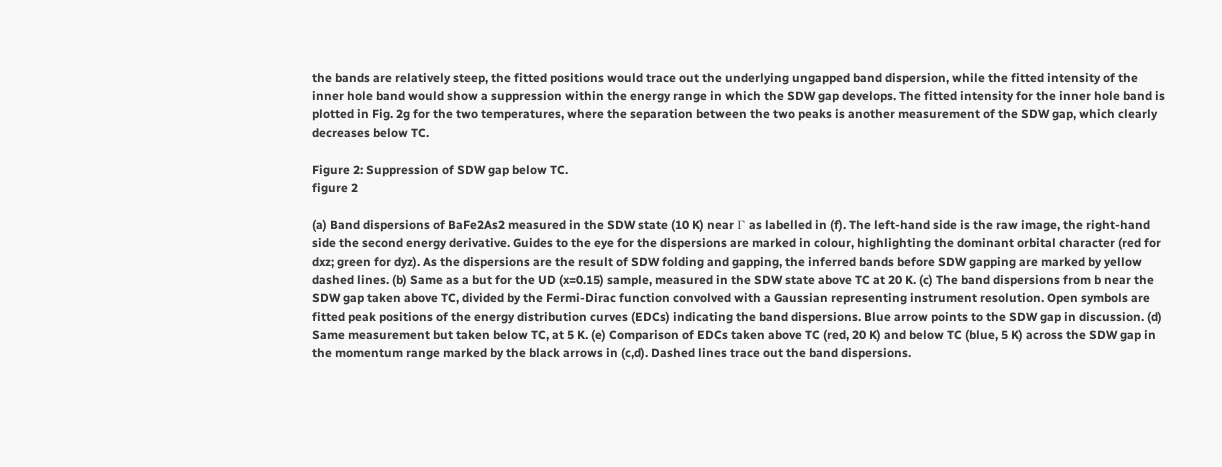the bands are relatively steep, the fitted positions would trace out the underlying ungapped band dispersion, while the fitted intensity of the inner hole band would show a suppression within the energy range in which the SDW gap develops. The fitted intensity for the inner hole band is plotted in Fig. 2g for the two temperatures, where the separation between the two peaks is another measurement of the SDW gap, which clearly decreases below TC.

Figure 2: Suppression of SDW gap below TC.
figure 2

(a) Band dispersions of BaFe2As2 measured in the SDW state (10 K) near Γ as labelled in (f). The left-hand side is the raw image, the right-hand side the second energy derivative. Guides to the eye for the dispersions are marked in colour, highlighting the dominant orbital character (red for dxz; green for dyz). As the dispersions are the result of SDW folding and gapping, the inferred bands before SDW gapping are marked by yellow dashed lines. (b) Same as a but for the UD (x=0.15) sample, measured in the SDW state above TC at 20 K. (c) The band dispersions from b near the SDW gap taken above TC, divided by the Fermi-Dirac function convolved with a Gaussian representing instrument resolution. Open symbols are fitted peak positions of the energy distribution curves (EDCs) indicating the band dispersions. Blue arrow points to the SDW gap in discussion. (d) Same measurement but taken below TC, at 5 K. (e) Comparison of EDCs taken above TC (red, 20 K) and below TC (blue, 5 K) across the SDW gap in the momentum range marked by the black arrows in (c,d). Dashed lines trace out the band dispersions.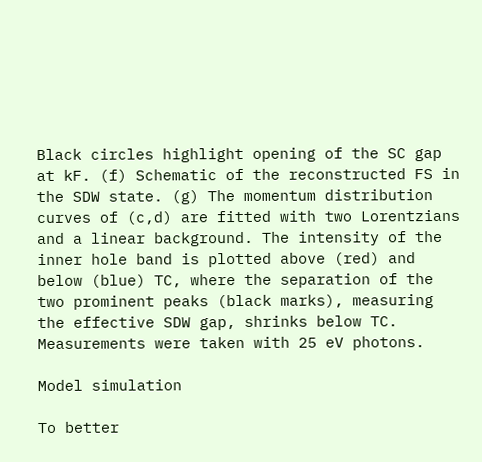Black circles highlight opening of the SC gap at kF. (f) Schematic of the reconstructed FS in the SDW state. (g) The momentum distribution curves of (c,d) are fitted with two Lorentzians and a linear background. The intensity of the inner hole band is plotted above (red) and below (blue) TC, where the separation of the two prominent peaks (black marks), measuring the effective SDW gap, shrinks below TC. Measurements were taken with 25 eV photons.

Model simulation

To better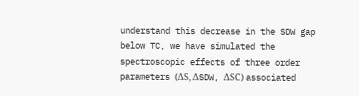understand this decrease in the SDW gap below TC, we have simulated the spectroscopic effects of three order parameters (ΔS, ΔSDW, ΔSC) associated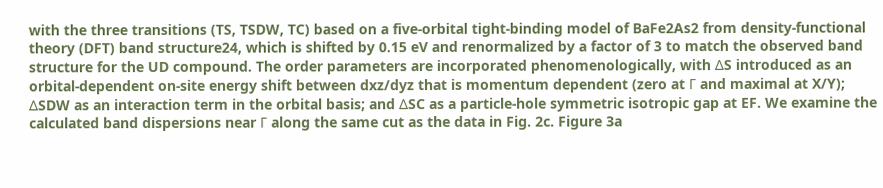with the three transitions (TS, TSDW, TC) based on a five-orbital tight-binding model of BaFe2As2 from density-functional theory (DFT) band structure24, which is shifted by 0.15 eV and renormalized by a factor of 3 to match the observed band structure for the UD compound. The order parameters are incorporated phenomenologically, with ΔS introduced as an orbital-dependent on-site energy shift between dxz/dyz that is momentum dependent (zero at Γ and maximal at X/Y); ΔSDW as an interaction term in the orbital basis; and ΔSC as a particle-hole symmetric isotropic gap at EF. We examine the calculated band dispersions near Γ along the same cut as the data in Fig. 2c. Figure 3a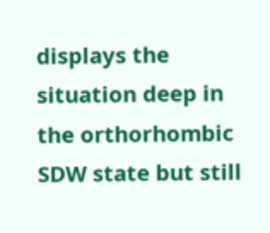displays the situation deep in the orthorhombic SDW state but still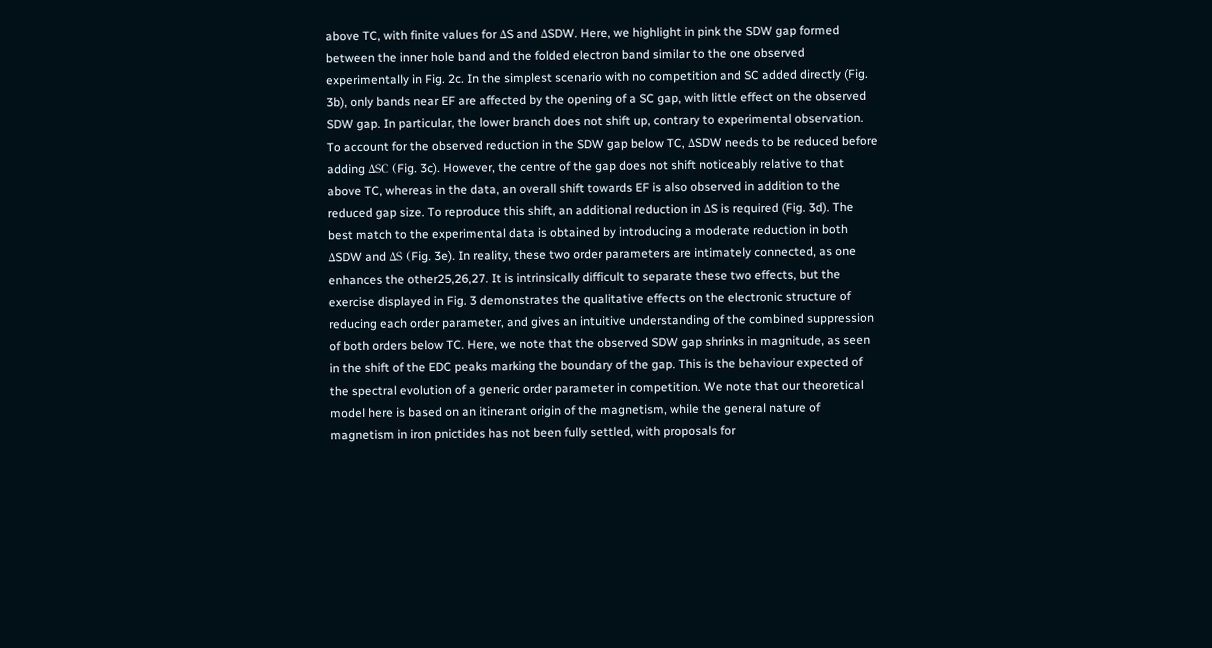above TC, with finite values for ΔS and ΔSDW. Here, we highlight in pink the SDW gap formed between the inner hole band and the folded electron band similar to the one observed experimentally in Fig. 2c. In the simplest scenario with no competition and SC added directly (Fig. 3b), only bands near EF are affected by the opening of a SC gap, with little effect on the observed SDW gap. In particular, the lower branch does not shift up, contrary to experimental observation. To account for the observed reduction in the SDW gap below TC, ΔSDW needs to be reduced before adding ΔSC (Fig. 3c). However, the centre of the gap does not shift noticeably relative to that above TC, whereas in the data, an overall shift towards EF is also observed in addition to the reduced gap size. To reproduce this shift, an additional reduction in ΔS is required (Fig. 3d). The best match to the experimental data is obtained by introducing a moderate reduction in both ΔSDW and ΔS (Fig. 3e). In reality, these two order parameters are intimately connected, as one enhances the other25,26,27. It is intrinsically difficult to separate these two effects, but the exercise displayed in Fig. 3 demonstrates the qualitative effects on the electronic structure of reducing each order parameter, and gives an intuitive understanding of the combined suppression of both orders below TC. Here, we note that the observed SDW gap shrinks in magnitude, as seen in the shift of the EDC peaks marking the boundary of the gap. This is the behaviour expected of the spectral evolution of a generic order parameter in competition. We note that our theoretical model here is based on an itinerant origin of the magnetism, while the general nature of magnetism in iron pnictides has not been fully settled, with proposals for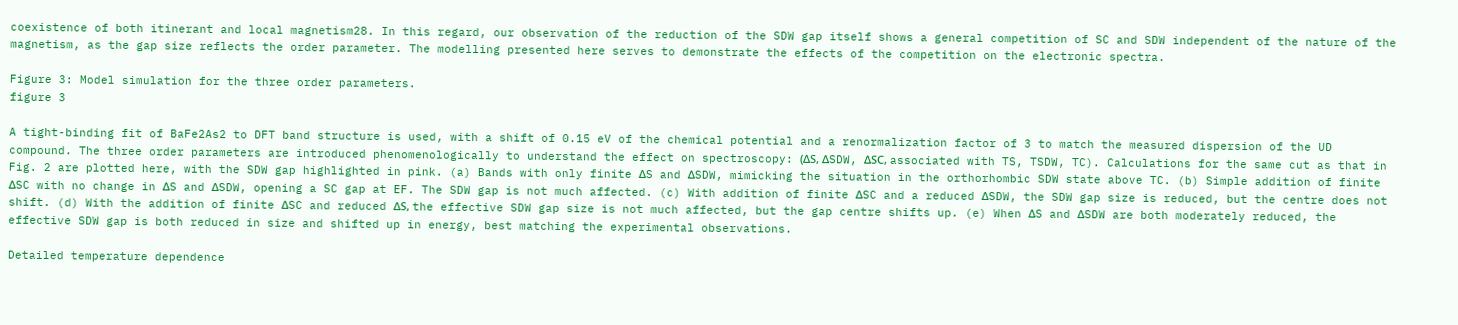coexistence of both itinerant and local magnetism28. In this regard, our observation of the reduction of the SDW gap itself shows a general competition of SC and SDW independent of the nature of the magnetism, as the gap size reflects the order parameter. The modelling presented here serves to demonstrate the effects of the competition on the electronic spectra.

Figure 3: Model simulation for the three order parameters.
figure 3

A tight-binding fit of BaFe2As2 to DFT band structure is used, with a shift of 0.15 eV of the chemical potential and a renormalization factor of 3 to match the measured dispersion of the UD compound. The three order parameters are introduced phenomenologically to understand the effect on spectroscopy: (ΔS, ΔSDW, ΔSC, associated with TS, TSDW, TC). Calculations for the same cut as that in Fig. 2 are plotted here, with the SDW gap highlighted in pink. (a) Bands with only finite ΔS and ΔSDW, mimicking the situation in the orthorhombic SDW state above TC. (b) Simple addition of finite ΔSC with no change in ΔS and ΔSDW, opening a SC gap at EF. The SDW gap is not much affected. (c) With addition of finite ΔSC and a reduced ΔSDW, the SDW gap size is reduced, but the centre does not shift. (d) With the addition of finite ΔSC and reduced ΔS, the effective SDW gap size is not much affected, but the gap centre shifts up. (e) When ΔS and ΔSDW are both moderately reduced, the effective SDW gap is both reduced in size and shifted up in energy, best matching the experimental observations.

Detailed temperature dependence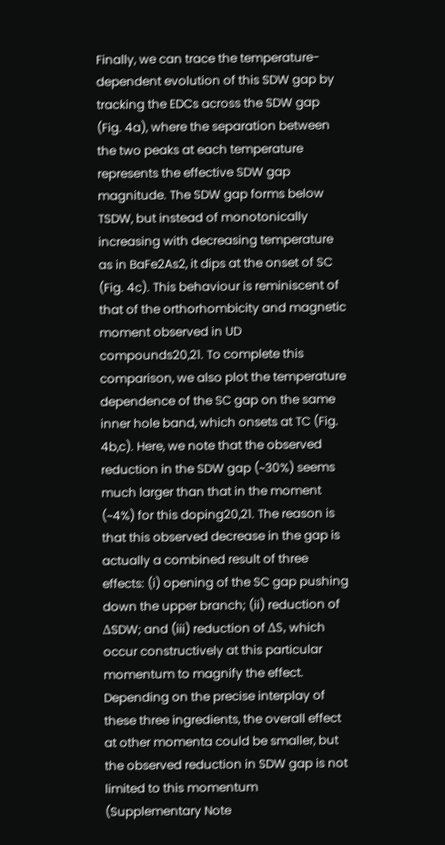Finally, we can trace the temperature-dependent evolution of this SDW gap by tracking the EDCs across the SDW gap (Fig. 4a), where the separation between the two peaks at each temperature represents the effective SDW gap magnitude. The SDW gap forms below TSDW, but instead of monotonically increasing with decreasing temperature as in BaFe2As2, it dips at the onset of SC (Fig. 4c). This behaviour is reminiscent of that of the orthorhombicity and magnetic moment observed in UD compounds20,21. To complete this comparison, we also plot the temperature dependence of the SC gap on the same inner hole band, which onsets at TC (Fig. 4b,c). Here, we note that the observed reduction in the SDW gap (~30%) seems much larger than that in the moment (~4%) for this doping20,21. The reason is that this observed decrease in the gap is actually a combined result of three effects: (i) opening of the SC gap pushing down the upper branch; (ii) reduction of ΔSDW; and (iii) reduction of ΔS, which occur constructively at this particular momentum to magnify the effect. Depending on the precise interplay of these three ingredients, the overall effect at other momenta could be smaller, but the observed reduction in SDW gap is not limited to this momentum (Supplementary Note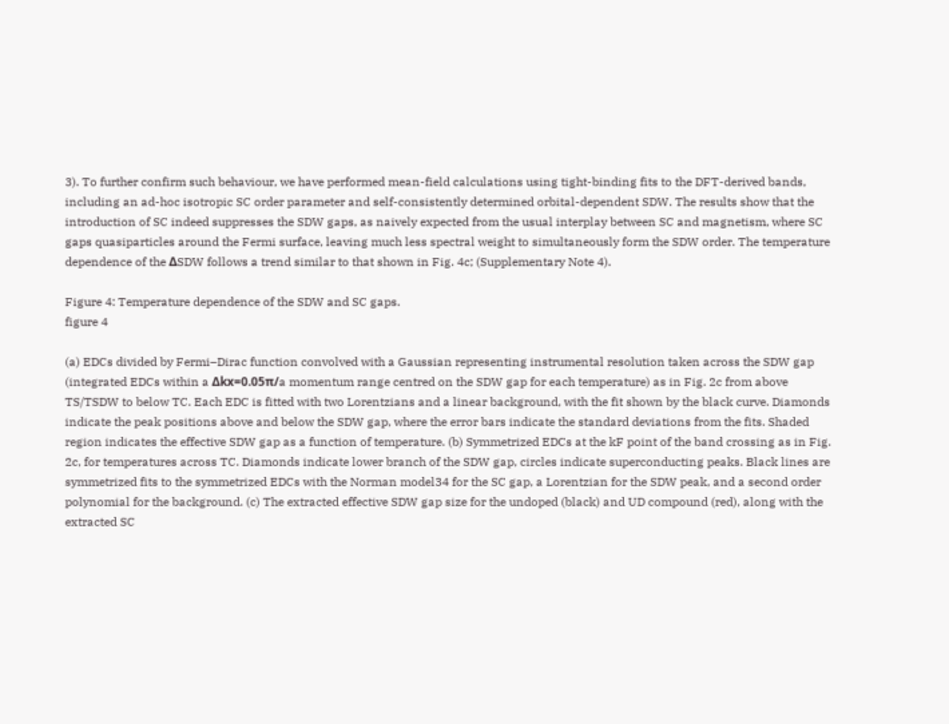3). To further confirm such behaviour, we have performed mean-field calculations using tight-binding fits to the DFT-derived bands, including an ad-hoc isotropic SC order parameter and self-consistently determined orbital-dependent SDW. The results show that the introduction of SC indeed suppresses the SDW gaps, as naively expected from the usual interplay between SC and magnetism, where SC gaps quasiparticles around the Fermi surface, leaving much less spectral weight to simultaneously form the SDW order. The temperature dependence of the ΔSDW follows a trend similar to that shown in Fig. 4c; (Supplementary Note 4).

Figure 4: Temperature dependence of the SDW and SC gaps.
figure 4

(a) EDCs divided by Fermi–Dirac function convolved with a Gaussian representing instrumental resolution taken across the SDW gap (integrated EDCs within a Δkx=0.05π/a momentum range centred on the SDW gap for each temperature) as in Fig. 2c from above TS/TSDW to below TC. Each EDC is fitted with two Lorentzians and a linear background, with the fit shown by the black curve. Diamonds indicate the peak positions above and below the SDW gap, where the error bars indicate the standard deviations from the fits. Shaded region indicates the effective SDW gap as a function of temperature. (b) Symmetrized EDCs at the kF point of the band crossing as in Fig. 2c, for temperatures across TC. Diamonds indicate lower branch of the SDW gap, circles indicate superconducting peaks. Black lines are symmetrized fits to the symmetrized EDCs with the Norman model34 for the SC gap, a Lorentzian for the SDW peak, and a second order polynomial for the background. (c) The extracted effective SDW gap size for the undoped (black) and UD compound (red), along with the extracted SC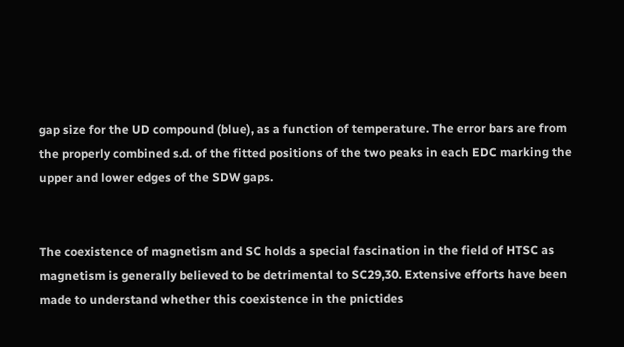gap size for the UD compound (blue), as a function of temperature. The error bars are from the properly combined s.d. of the fitted positions of the two peaks in each EDC marking the upper and lower edges of the SDW gaps.


The coexistence of magnetism and SC holds a special fascination in the field of HTSC as magnetism is generally believed to be detrimental to SC29,30. Extensive efforts have been made to understand whether this coexistence in the pnictides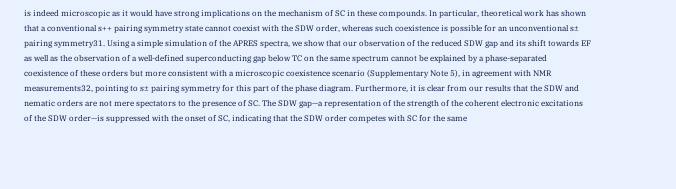is indeed microscopic as it would have strong implications on the mechanism of SC in these compounds. In particular, theoretical work has shown that a conventional s++ pairing symmetry state cannot coexist with the SDW order, whereas such coexistence is possible for an unconventional s± pairing symmetry31. Using a simple simulation of the APRES spectra, we show that our observation of the reduced SDW gap and its shift towards EF as well as the observation of a well-defined superconducting gap below TC on the same spectrum cannot be explained by a phase-separated coexistence of these orders but more consistent with a microscopic coexistence scenario (Supplementary Note 5), in agreement with NMR measurements32, pointing to s± pairing symmetry for this part of the phase diagram. Furthermore, it is clear from our results that the SDW and nematic orders are not mere spectators to the presence of SC. The SDW gap—a representation of the strength of the coherent electronic excitations of the SDW order—is suppressed with the onset of SC, indicating that the SDW order competes with SC for the same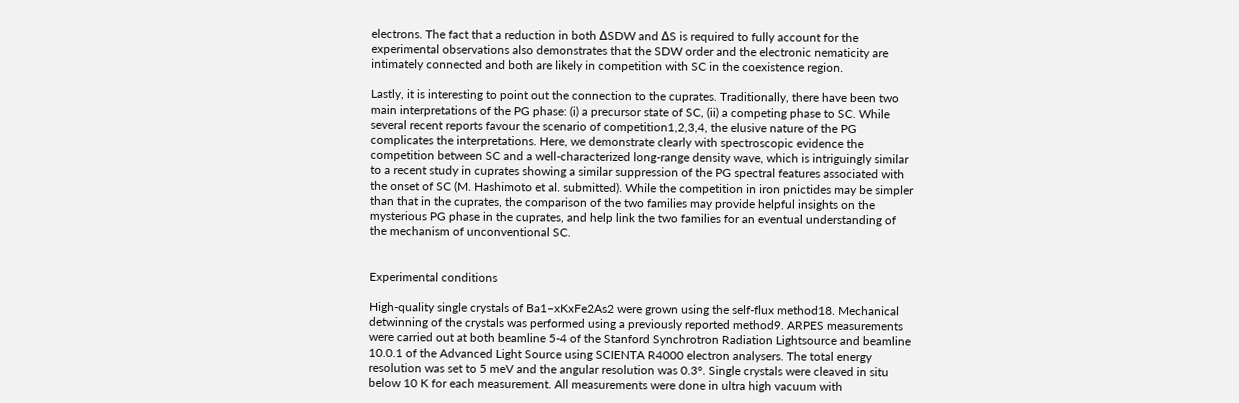electrons. The fact that a reduction in both ΔSDW and ΔS is required to fully account for the experimental observations also demonstrates that the SDW order and the electronic nematicity are intimately connected and both are likely in competition with SC in the coexistence region.

Lastly, it is interesting to point out the connection to the cuprates. Traditionally, there have been two main interpretations of the PG phase: (i) a precursor state of SC, (ii) a competing phase to SC. While several recent reports favour the scenario of competition1,2,3,4, the elusive nature of the PG complicates the interpretations. Here, we demonstrate clearly with spectroscopic evidence the competition between SC and a well-characterized long-range density wave, which is intriguingly similar to a recent study in cuprates showing a similar suppression of the PG spectral features associated with the onset of SC (M. Hashimoto et al. submitted). While the competition in iron pnictides may be simpler than that in the cuprates, the comparison of the two families may provide helpful insights on the mysterious PG phase in the cuprates, and help link the two families for an eventual understanding of the mechanism of unconventional SC.


Experimental conditions

High-quality single crystals of Ba1−xKxFe2As2 were grown using the self-flux method18. Mechanical detwinning of the crystals was performed using a previously reported method9. ARPES measurements were carried out at both beamline 5-4 of the Stanford Synchrotron Radiation Lightsource and beamline 10.0.1 of the Advanced Light Source using SCIENTA R4000 electron analysers. The total energy resolution was set to 5 meV and the angular resolution was 0.3°. Single crystals were cleaved in situ below 10 K for each measurement. All measurements were done in ultra high vacuum with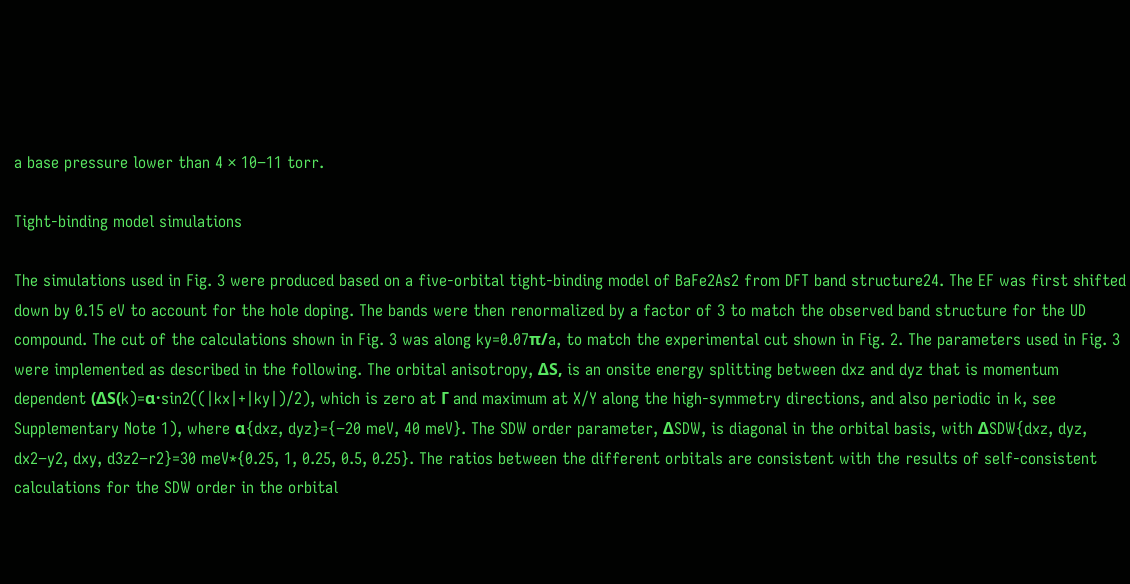a base pressure lower than 4 × 10−11 torr.

Tight-binding model simulations

The simulations used in Fig. 3 were produced based on a five-orbital tight-binding model of BaFe2As2 from DFT band structure24. The EF was first shifted down by 0.15 eV to account for the hole doping. The bands were then renormalized by a factor of 3 to match the observed band structure for the UD compound. The cut of the calculations shown in Fig. 3 was along ky=0.07π/a, to match the experimental cut shown in Fig. 2. The parameters used in Fig. 3 were implemented as described in the following. The orbital anisotropy, ΔS, is an onsite energy splitting between dxz and dyz that is momentum dependent (ΔS(k)=α·sin2((|kx|+|ky|)/2), which is zero at Γ and maximum at X/Y along the high-symmetry directions, and also periodic in k, see Supplementary Note 1), where α{dxz, dyz}={−20 meV, 40 meV}. The SDW order parameter, ΔSDW, is diagonal in the orbital basis, with ΔSDW{dxz, dyz, dx2−y2, dxy, d3z2−r2}=30 meV*{0.25, 1, 0.25, 0.5, 0.25}. The ratios between the different orbitals are consistent with the results of self-consistent calculations for the SDW order in the orbital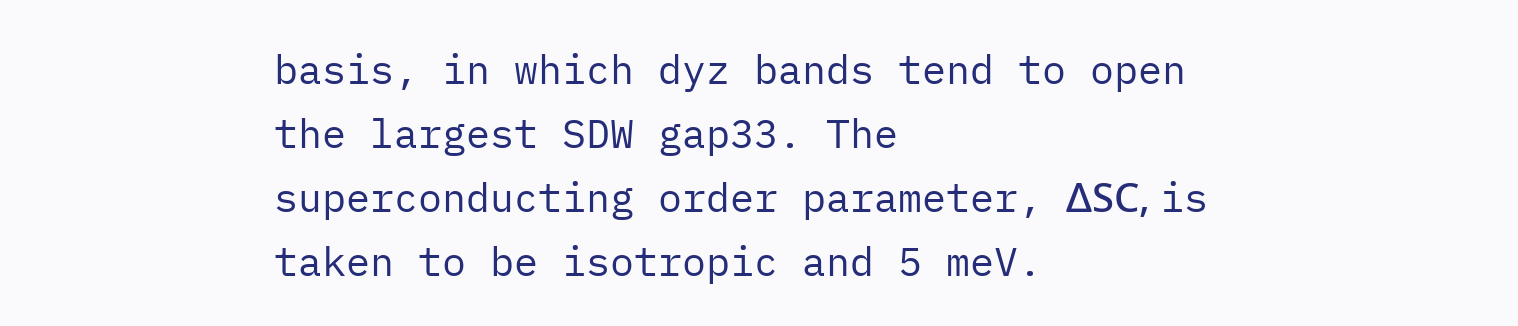basis, in which dyz bands tend to open the largest SDW gap33. The superconducting order parameter, ΔSC, is taken to be isotropic and 5 meV.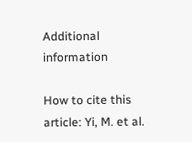Additional information

How to cite this article: Yi, M. et al.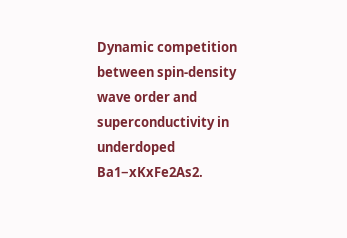Dynamic competition between spin-density wave order and superconductivity in underdoped Ba1−xKxFe2As2.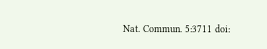Nat. Commun. 5:3711 doi: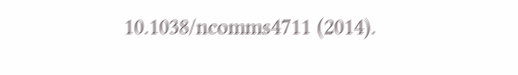10.1038/ncomms4711 (2014).